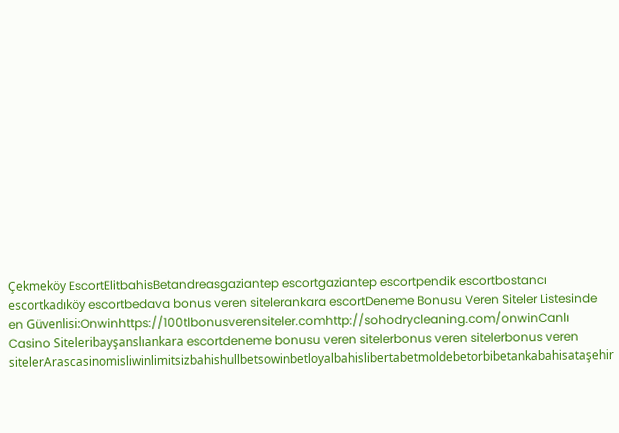Çekmeköy EscortElitbahisBetandreasgaziantep escortgaziantep escortpendik escortbostancı escortkadıköy escortbedava bonus veren sitelerankara escortDeneme Bonusu Veren Siteler Listesinde en Güvenlisi:Onwinhttps://100tlbonusverensiteler.comhttp://sohodrycleaning.com/onwinCanlı Casino Siteleribayşanslıankara escortdeneme bonusu veren sitelerbonus veren sitelerbonus veren sitelerArascasinomisliwinlimitsizbahishullbetsowinbetloyalbahislibertabetmoldebetorbibetankabahisataşehir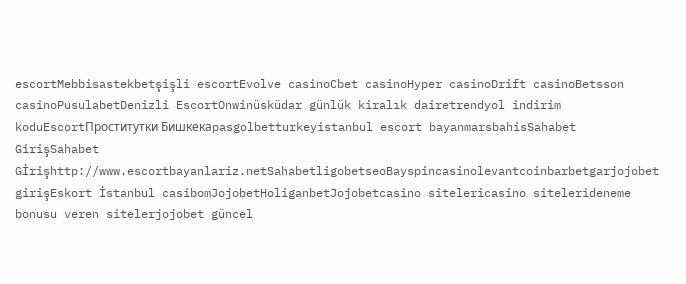escortMebbisastekbetşişli escortEvolve casinoCbet casinoHyper casinoDrift casinoBetsson casinoPusulabetDenizli EscortOnwinüsküdar günlük kiralık dairetrendyol indirim koduEscortПроститутки Бишкекаpasgolbetturkeyistanbul escort bayanmarsbahisSahabet GirişSahabet Gİrişhttp://www.escortbayanlariz.netSahabetligobetseoBayspincasinolevantcoinbarbetgarjojobet girişEskort İstanbul casibomJojobetHoliganbetJojobetcasino sitelericasino sitelerideneme bonusu veren sitelerjojobet güncel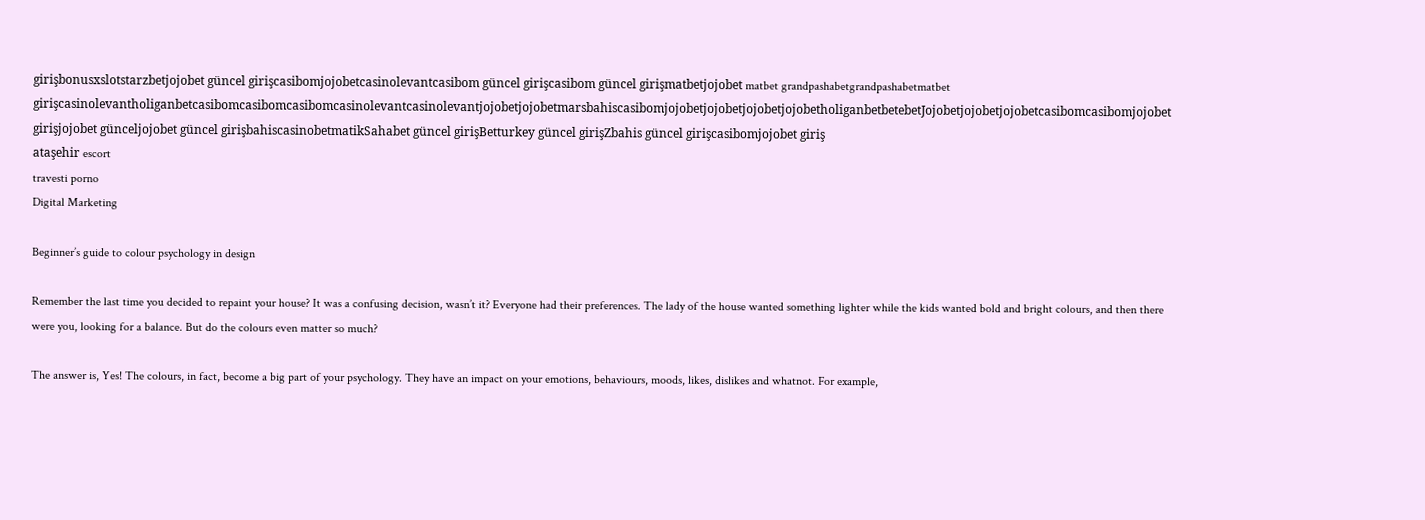girişbonusxslotstarzbetjojobet güncel girişcasibomjojobetcasinolevantcasibom güncel girişcasibom güncel girişmatbetjojobet matbet grandpashabetgrandpashabetmatbet girişcasinolevantholiganbetcasibomcasibomcasibomcasinolevantcasinolevantjojobetjojobetmarsbahiscasibomjojobetjojobetjojobetjojobetholiganbetbetebetJojobetjojobetjojobetcasibomcasibomjojobet girişjojobet günceljojobet güncel girişbahiscasinobetmatikSahabet güncel girişBetturkey güncel girişZbahis güncel girişcasibomjojobet giriş
ataşehir escort
travesti porno
Digital Marketing

Beginner’s guide to colour psychology in design

Remember the last time you decided to repaint your house? It was a confusing decision, wasn’t it? Everyone had their preferences. The lady of the house wanted something lighter while the kids wanted bold and bright colours, and then there were you, looking for a balance. But do the colours even matter so much?

The answer is, Yes! The colours, in fact, become a big part of your psychology. They have an impact on your emotions, behaviours, moods, likes, dislikes and whatnot. For example,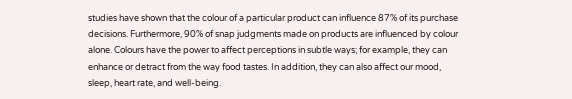studies have shown that the colour of a particular product can influence 87% of its purchase decisions. Furthermore, 90% of snap judgments made on products are influenced by colour alone. Colours have the power to affect perceptions in subtle ways; for example, they can enhance or detract from the way food tastes. In addition, they can also affect our mood, sleep, heart rate, and well-being.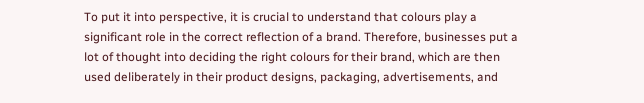To put it into perspective, it is crucial to understand that colours play a significant role in the correct reflection of a brand. Therefore, businesses put a lot of thought into deciding the right colours for their brand, which are then used deliberately in their product designs, packaging, advertisements, and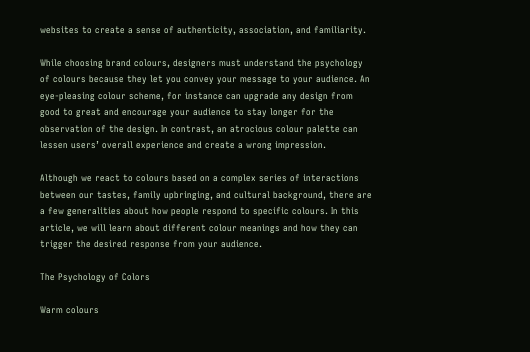websites to create a sense of authenticity, association, and familiarity.

While choosing brand colours, designers must understand the psychology of colours because they let you convey your message to your audience. An eye-pleasing colour scheme, for instance can upgrade any design from good to great and encourage your audience to stay longer for the observation of the design. In contrast, an atrocious colour palette can lessen users’ overall experience and create a wrong impression.

Although we react to colours based on a complex series of interactions between our tastes, family upbringing, and cultural background, there are a few generalities about how people respond to specific colours. In this article, we will learn about different colour meanings and how they can trigger the desired response from your audience.

The Psychology of Colors

Warm colours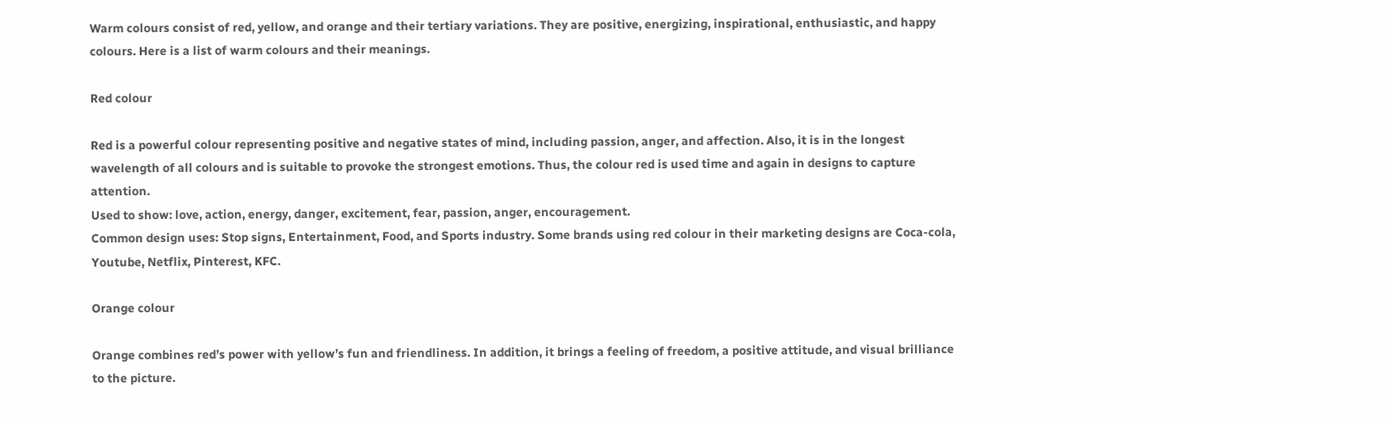Warm colours consist of red, yellow, and orange and their tertiary variations. They are positive, energizing, inspirational, enthusiastic, and happy colours. Here is a list of warm colours and their meanings.

Red colour

Red is a powerful colour representing positive and negative states of mind, including passion, anger, and affection. Also, it is in the longest wavelength of all colours and is suitable to provoke the strongest emotions. Thus, the colour red is used time and again in designs to capture attention.
Used to show: love, action, energy, danger, excitement, fear, passion, anger, encouragement.
Common design uses: Stop signs, Entertainment, Food, and Sports industry. Some brands using red colour in their marketing designs are Coca-cola, Youtube, Netflix, Pinterest, KFC.

Orange colour

Orange combines red’s power with yellow’s fun and friendliness. In addition, it brings a feeling of freedom, a positive attitude, and visual brilliance to the picture.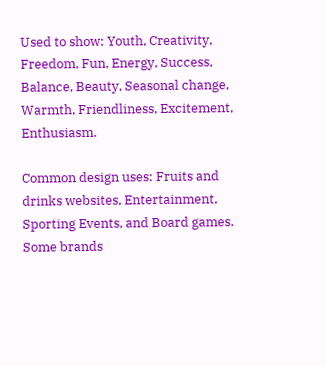Used to show: Youth, Creativity, Freedom, Fun, Energy, Success, Balance, Beauty, Seasonal change, Warmth, Friendliness, Excitement, Enthusiasm.

Common design uses: Fruits and drinks websites, Entertainment, Sporting Events, and Board games. Some brands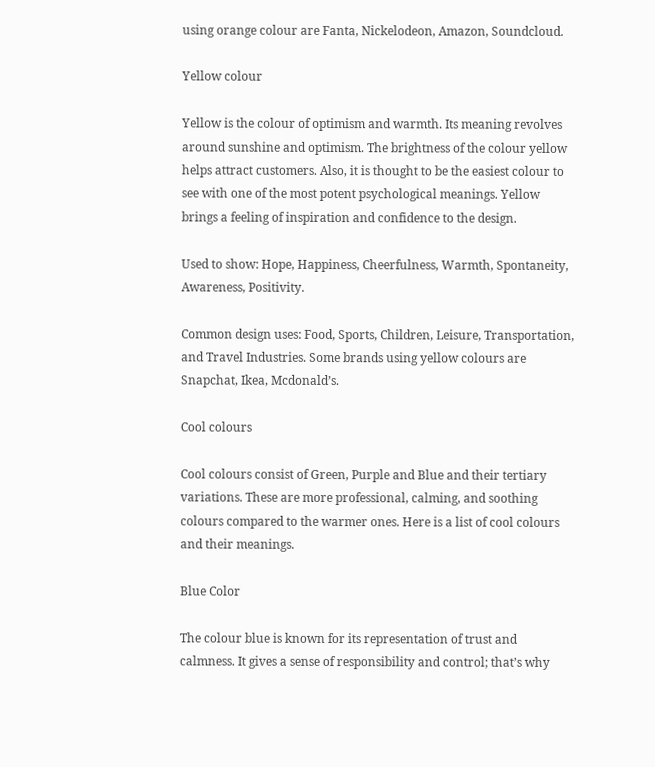using orange colour are Fanta, Nickelodeon, Amazon, Soundcloud.

Yellow colour

Yellow is the colour of optimism and warmth. Its meaning revolves around sunshine and optimism. The brightness of the colour yellow helps attract customers. Also, it is thought to be the easiest colour to see with one of the most potent psychological meanings. Yellow brings a feeling of inspiration and confidence to the design.

Used to show: Hope, Happiness, Cheerfulness, Warmth, Spontaneity, Awareness, Positivity.

Common design uses: Food, Sports, Children, Leisure, Transportation, and Travel Industries. Some brands using yellow colours are Snapchat, Ikea, Mcdonald’s.

Cool colours

Cool colours consist of Green, Purple and Blue and their tertiary variations. These are more professional, calming, and soothing colours compared to the warmer ones. Here is a list of cool colours and their meanings.

Blue Color

The colour blue is known for its representation of trust and calmness. It gives a sense of responsibility and control; that’s why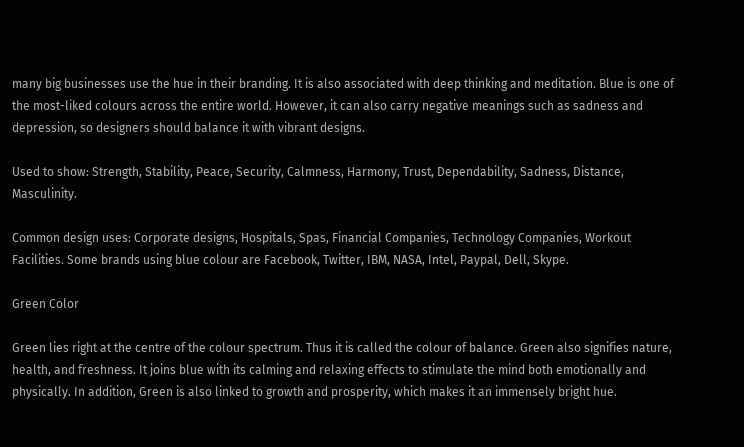many big businesses use the hue in their branding. It is also associated with deep thinking and meditation. Blue is one of the most-liked colours across the entire world. However, it can also carry negative meanings such as sadness and depression, so designers should balance it with vibrant designs.

Used to show: Strength, Stability, Peace, Security, Calmness, Harmony, Trust, Dependability, Sadness, Distance, Masculinity.

Common design uses: Corporate designs, Hospitals, Spas, Financial Companies, Technology Companies, Workout Facilities. Some brands using blue colour are Facebook, Twitter, IBM, NASA, Intel, Paypal, Dell, Skype.

Green Color

Green lies right at the centre of the colour spectrum. Thus it is called the colour of balance. Green also signifies nature, health, and freshness. It joins blue with its calming and relaxing effects to stimulate the mind both emotionally and physically. In addition, Green is also linked to growth and prosperity, which makes it an immensely bright hue.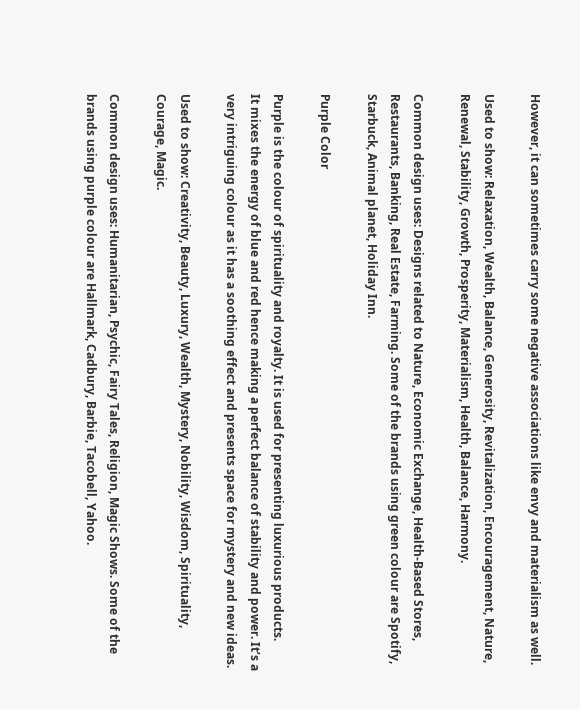However, it can sometimes carry some negative associations like envy and materialism as well.

Used to show: Relaxation, Wealth, Balance, Generosity, Revitalization, Encouragement, Nature, Renewal, Stability, Growth, Prosperity, Materialism, Health, Balance, Harmony.

Common design uses: Designs related to Nature, Economic Exchange, Health-Based Stores, Restaurants, Banking, Real Estate, Farming. Some of the brands using green colour are Spotify, Starbuck, Animal planet, Holiday Inn.

Purple Color

Purple is the colour of spirituality and royalty. It is used for presenting luxurious products.
It mixes the energy of blue and red hence making a perfect balance of stability and power. It’s a very intriguing colour as it has a soothing effect and presents space for mystery and new ideas.

Used to show: Creativity, Beauty, Luxury, Wealth, Mystery, Nobility, Wisdom, Spirituality, Courage, Magic.

Common design uses: Humanitarian, Psychic, Fairy Tales, Religion, Magic Shows. Some of the brands using purple colour are Hallmark, Cadbury, Barbie, Tacobell, Yahoo.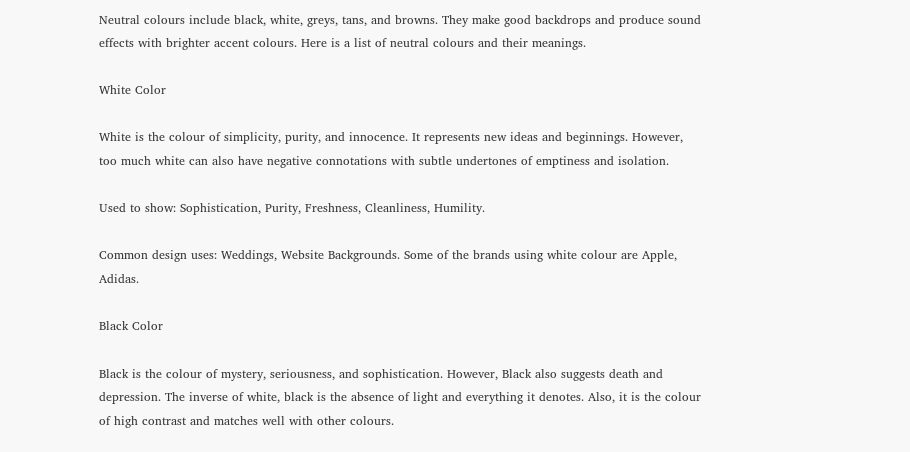Neutral colours include black, white, greys, tans, and browns. They make good backdrops and produce sound effects with brighter accent colours. Here is a list of neutral colours and their meanings.

White Color

White is the colour of simplicity, purity, and innocence. It represents new ideas and beginnings. However, too much white can also have negative connotations with subtle undertones of emptiness and isolation.

Used to show: Sophistication, Purity, Freshness, Cleanliness, Humility.

Common design uses: Weddings, Website Backgrounds. Some of the brands using white colour are Apple, Adidas.

Black Color

Black is the colour of mystery, seriousness, and sophistication. However, Black also suggests death and depression. The inverse of white, black is the absence of light and everything it denotes. Also, it is the colour of high contrast and matches well with other colours.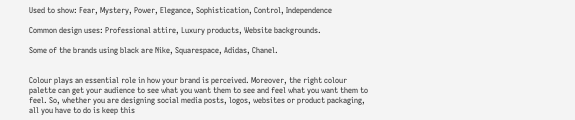Used to show: Fear, Mystery, Power, Elegance, Sophistication, Control, Independence

Common design uses: Professional attire, Luxury products, Website backgrounds.

Some of the brands using black are Nike, Squarespace, Adidas, Chanel.


Colour plays an essential role in how your brand is perceived. Moreover, the right colour palette can get your audience to see what you want them to see and feel what you want them to feel. So, whether you are designing social media posts, logos, websites or product packaging, all you have to do is keep this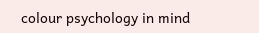colour psychology in mind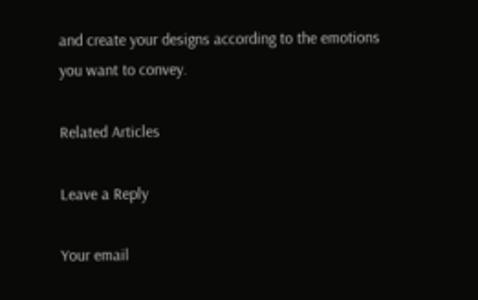and create your designs according to the emotions you want to convey.

Related Articles

Leave a Reply

Your email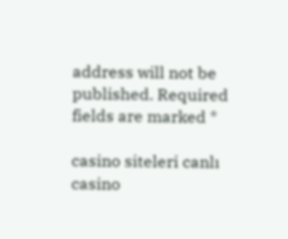address will not be published. Required fields are marked *

casino siteleri canlı casino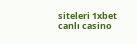siteleri 1xbet canlı casino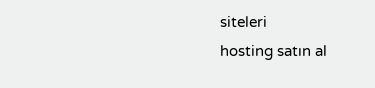siteleri
hosting satın al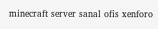minecraft server sanal ofis xenforo